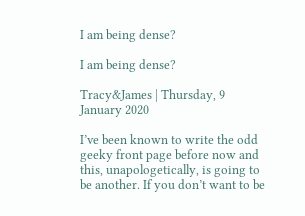I am being dense?

I am being dense?

Tracy&James | Thursday, 9 January 2020

I’ve been known to write the odd geeky front page before now and this, unapologetically, is going to be another. If you don’t want to be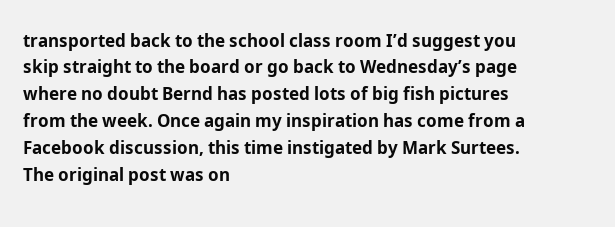transported back to the school class room I’d suggest you skip straight to the board or go back to Wednesday’s page where no doubt Bernd has posted lots of big fish pictures from the week. Once again my inspiration has come from a Facebook discussion, this time instigated by Mark Surtees. The original post was on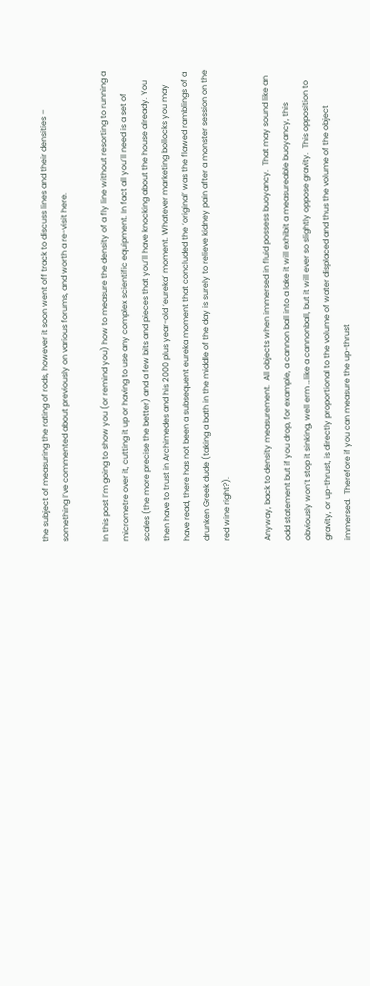the subject of measuring the rating of rods, however it soon went off track to discuss lines and their densities – something I’ve commented about previously on various forums, and worth a re-visit here.

In this post I’m going to show you (or remind you) how to measure the density of a fly line without resorting to running a micrometre over it, cutting it up or having to use any complex scientific equipment. In fact all you’ll need is a set of scales (the more precise the better) and a few bits and pieces that you’ll have knocking about the house already. You then have to trust in Archimedes and his 2000 plus year-old ‘eureka’ moment. Whatever marketing bollocks you may have read, there has not been a subsequent eureka moment that concluded the ‘original’ was the flawed ramblings of a drunken Greek dude (taking a bath in the middle of the day is surely to relieve kidney pain after a monster session on the red wine right?).

Anyway, back to density measurement.  All objects when immersed in fluid possess buoyancy.  That may sound like an odd statement but if you drop, for example, a cannon ball into a lake it will exhibit a measureable buoyancy, this obviously won’t stop it sinking, well erm …like a cannonball, but it will ever so slightly oppose gravity.  This opposition to gravity, or up-thrust, is directly proportional to the volume of water displaced and thus the volume of the object immersed.  Therefore if you can measure the up-thrust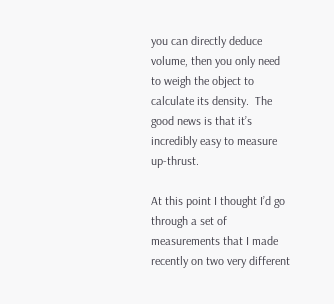you can directly deduce volume, then you only need to weigh the object to calculate its density.  The good news is that it’s incredibly easy to measure up-thrust.

At this point I thought I’d go through a set of measurements that I made recently on two very different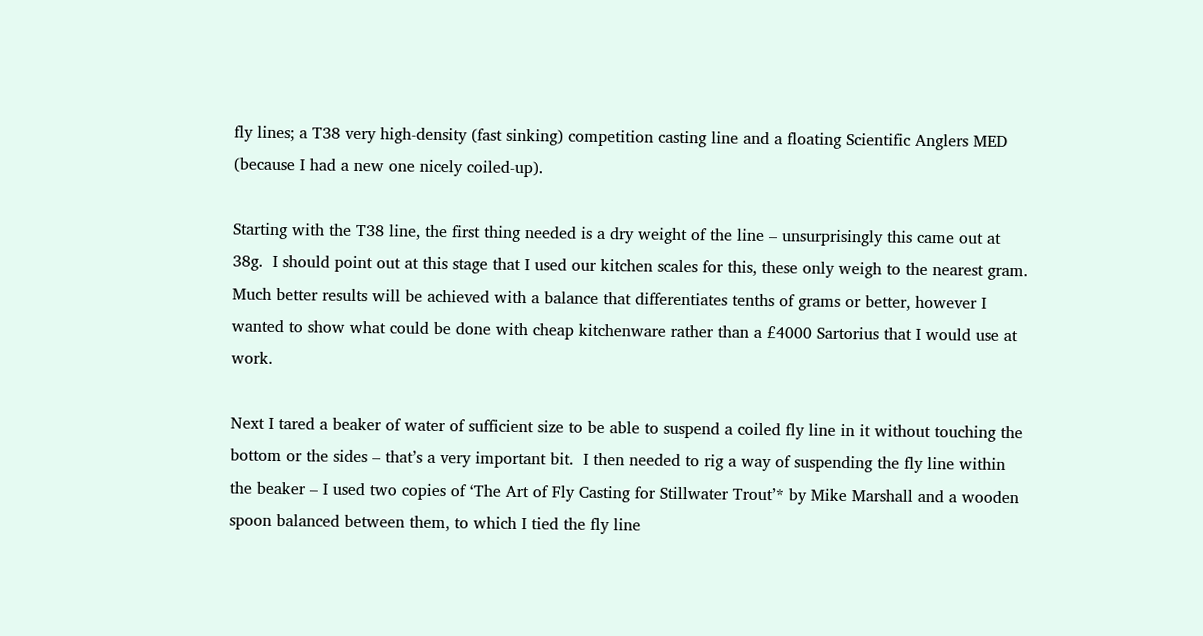fly lines; a T38 very high-density (fast sinking) competition casting line and a floating Scientific Anglers MED (because I had a new one nicely coiled-up).

Starting with the T38 line, the first thing needed is a dry weight of the line – unsurprisingly this came out at 38g.  I should point out at this stage that I used our kitchen scales for this, these only weigh to the nearest gram.  Much better results will be achieved with a balance that differentiates tenths of grams or better, however I wanted to show what could be done with cheap kitchenware rather than a £4000 Sartorius that I would use at work.

Next I tared a beaker of water of sufficient size to be able to suspend a coiled fly line in it without touching the bottom or the sides – that’s a very important bit.  I then needed to rig a way of suspending the fly line within the beaker – I used two copies of ‘The Art of Fly Casting for Stillwater Trout’* by Mike Marshall and a wooden spoon balanced between them, to which I tied the fly line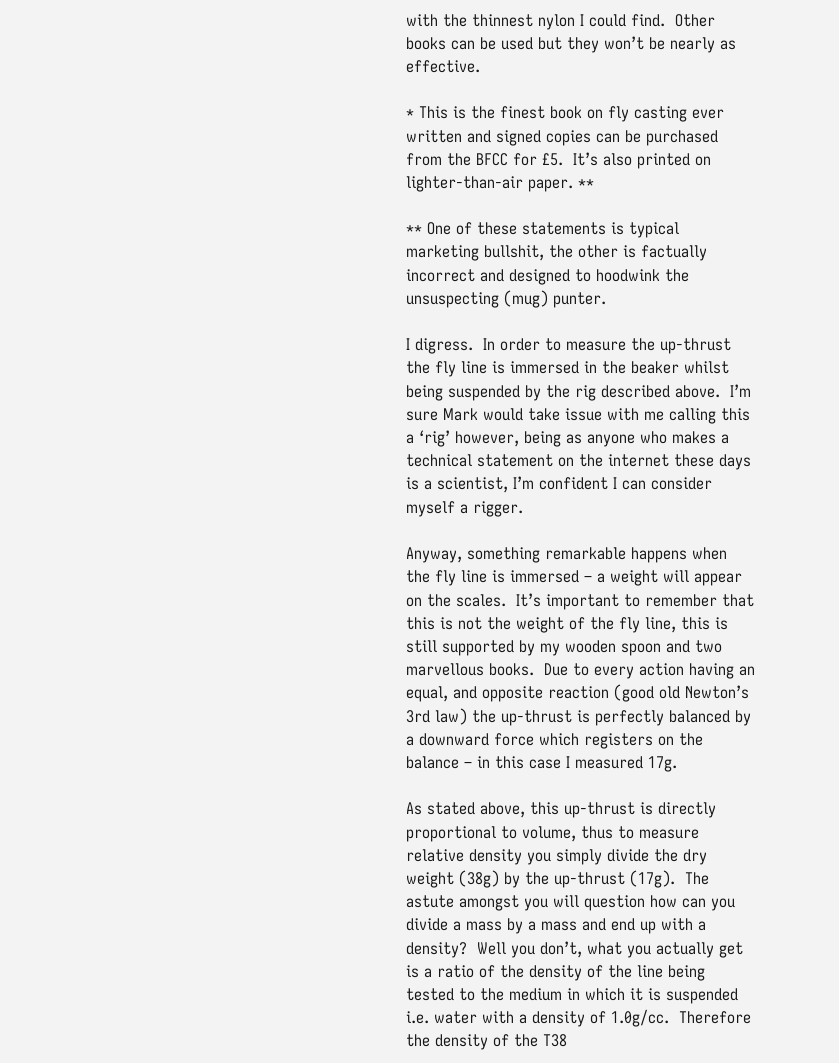with the thinnest nylon I could find.  Other books can be used but they won’t be nearly as effective.

* This is the finest book on fly casting ever written and signed copies can be purchased from the BFCC for £5.  It’s also printed on lighter-than-air paper. **

** One of these statements is typical marketing bullshit, the other is factually incorrect and designed to hoodwink the unsuspecting (mug) punter.

I digress.  In order to measure the up-thrust the fly line is immersed in the beaker whilst being suspended by the rig described above.  I’m sure Mark would take issue with me calling this a ‘rig’ however, being as anyone who makes a technical statement on the internet these days is a scientist, I’m confident I can consider myself a rigger.

Anyway, something remarkable happens when the fly line is immersed – a weight will appear on the scales.  It’s important to remember that this is not the weight of the fly line, this is still supported by my wooden spoon and two marvellous books.  Due to every action having an equal, and opposite reaction (good old Newton’s 3rd law) the up-thrust is perfectly balanced by a downward force which registers on the balance – in this case I measured 17g.

As stated above, this up-thrust is directly proportional to volume, thus to measure relative density you simply divide the dry weight (38g) by the up-thrust (17g).  The astute amongst you will question how can you divide a mass by a mass and end up with a density?  Well you don’t, what you actually get is a ratio of the density of the line being tested to the medium in which it is suspended i.e. water with a density of 1.0g/cc.  Therefore the density of the T38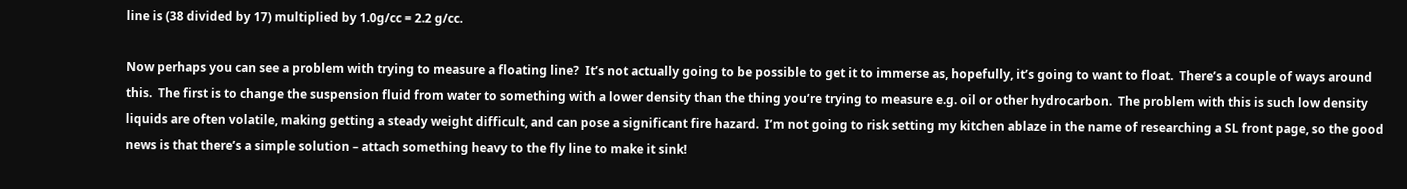line is (38 divided by 17) multiplied by 1.0g/cc = 2.2 g/cc.

Now perhaps you can see a problem with trying to measure a floating line?  It’s not actually going to be possible to get it to immerse as, hopefully, it’s going to want to float.  There’s a couple of ways around this.  The first is to change the suspension fluid from water to something with a lower density than the thing you’re trying to measure e.g. oil or other hydrocarbon.  The problem with this is such low density liquids are often volatile, making getting a steady weight difficult, and can pose a significant fire hazard.  I’m not going to risk setting my kitchen ablaze in the name of researching a SL front page, so the good news is that there’s a simple solution – attach something heavy to the fly line to make it sink!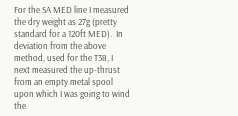For the SA MED line I measured the dry weight as 27g (pretty standard for a 120ft MED).  In deviation from the above method, used for the T38, I next measured the up-thrust from an empty metal spool upon which I was going to wind the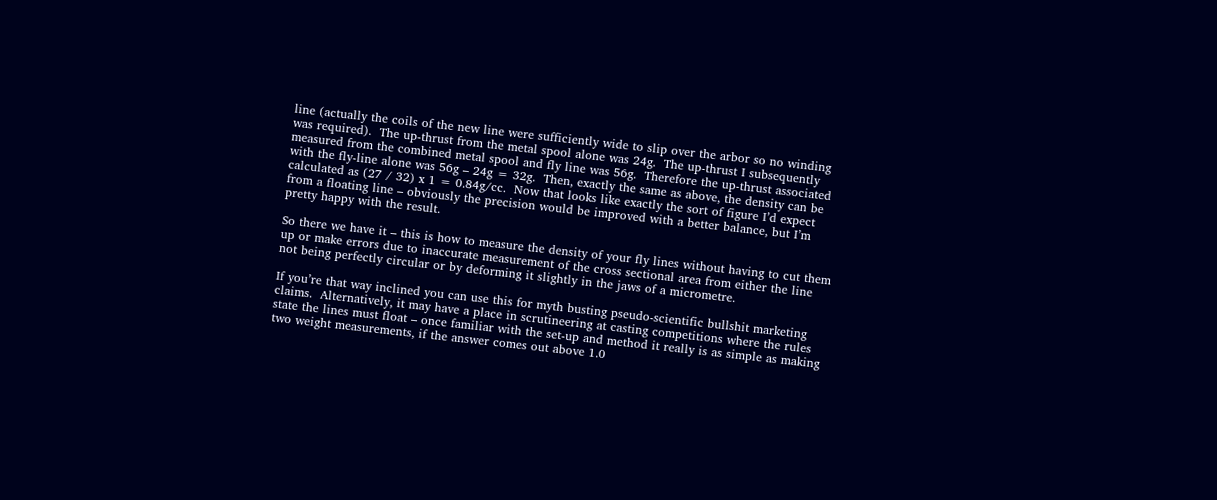line (actually the coils of the new line were sufficiently wide to slip over the arbor so no winding was required).  The up-thrust from the metal spool alone was 24g.  The up-thrust I subsequently measured from the combined metal spool and fly line was 56g.  Therefore the up-thrust associated with the fly-line alone was 56g – 24g = 32g.  Then, exactly the same as above, the density can be calculated as (27 / 32) x 1 = 0.84g/cc.  Now that looks like exactly the sort of figure I’d expect from a floating line – obviously the precision would be improved with a better balance, but I’m pretty happy with the result.

So there we have it – this is how to measure the density of your fly lines without having to cut them up or make errors due to inaccurate measurement of the cross sectional area from either the line not being perfectly circular or by deforming it slightly in the jaws of a micrometre.

If you’re that way inclined you can use this for myth busting pseudo-scientific bullshit marketing claims.  Alternatively, it may have a place in scrutineering at casting competitions where the rules state the lines must float – once familiar with the set-up and method it really is as simple as making two weight measurements, if the answer comes out above 1.0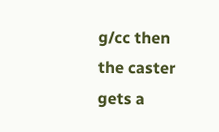g/cc then the caster gets a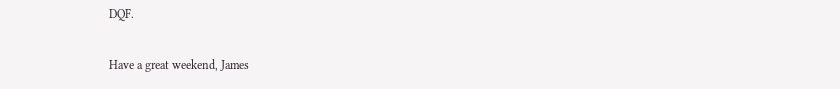DQF.

Have a great weekend, James